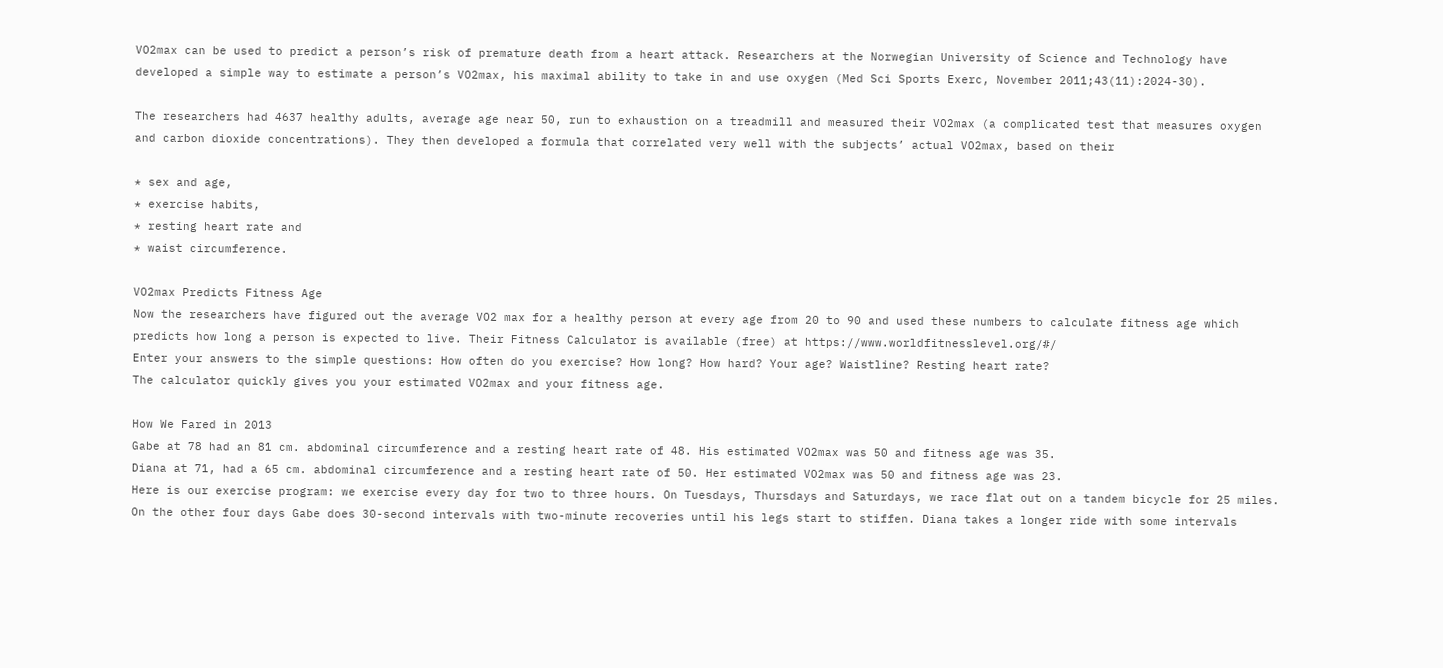VO2max can be used to predict a person’s risk of premature death from a heart attack. Researchers at the Norwegian University of Science and Technology have developed a simple way to estimate a person’s VO2max, his maximal ability to take in and use oxygen (Med Sci Sports Exerc, November 2011;43(11):2024-30).

The researchers had 4637 healthy adults, average age near 50, run to exhaustion on a treadmill and measured their VO2max (a complicated test that measures oxygen and carbon dioxide concentrations). They then developed a formula that correlated very well with the subjects’ actual VO2max, based on their

* sex and age,
* exercise habits,
* resting heart rate and
* waist circumference.

VO2max Predicts Fitness Age
Now the researchers have figured out the average VO2 max for a healthy person at every age from 20 to 90 and used these numbers to calculate fitness age which predicts how long a person is expected to live. Their Fitness Calculator is available (free) at https://www.worldfitnesslevel.org/#/
Enter your answers to the simple questions: How often do you exercise? How long? How hard? Your age? Waistline? Resting heart rate?
The calculator quickly gives you your estimated VO2max and your fitness age.

How We Fared in 2013
Gabe at 78 had an 81 cm. abdominal circumference and a resting heart rate of 48. His estimated VO2max was 50 and fitness age was 35.
Diana at 71, had a 65 cm. abdominal circumference and a resting heart rate of 50. Her estimated VO2max was 50 and fitness age was 23.
Here is our exercise program: we exercise every day for two to three hours. On Tuesdays, Thursdays and Saturdays, we race flat out on a tandem bicycle for 25 miles. On the other four days Gabe does 30-second intervals with two-minute recoveries until his legs start to stiffen. Diana takes a longer ride with some intervals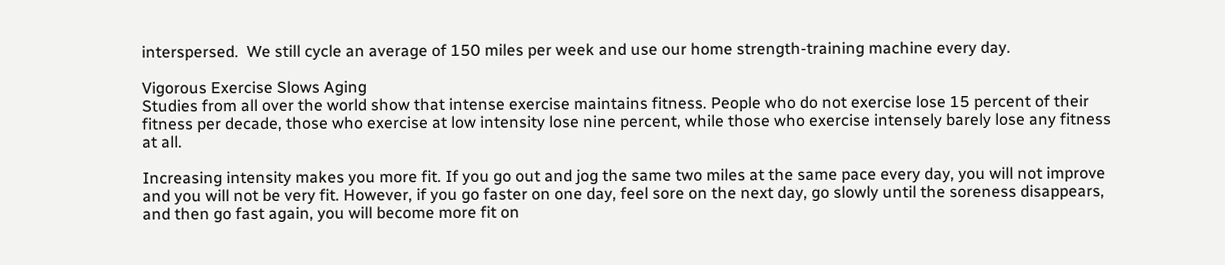interspersed.  We still cycle an average of 150 miles per week and use our home strength-training machine every day.

Vigorous Exercise Slows Aging
Studies from all over the world show that intense exercise maintains fitness. People who do not exercise lose 15 percent of their fitness per decade, those who exercise at low intensity lose nine percent, while those who exercise intensely barely lose any fitness at all.

Increasing intensity makes you more fit. If you go out and jog the same two miles at the same pace every day, you will not improve and you will not be very fit. However, if you go faster on one day, feel sore on the next day, go slowly until the soreness disappears, and then go fast again, you will become more fit on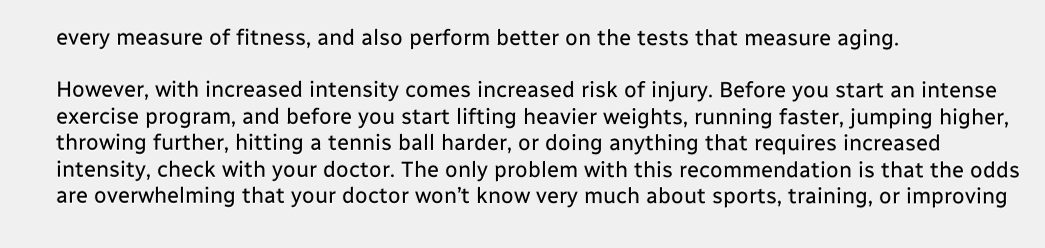every measure of fitness, and also perform better on the tests that measure aging.

However, with increased intensity comes increased risk of injury. Before you start an intense exercise program, and before you start lifting heavier weights, running faster, jumping higher, throwing further, hitting a tennis ball harder, or doing anything that requires increased intensity, check with your doctor. The only problem with this recommendation is that the odds are overwhelming that your doctor won’t know very much about sports, training, or improving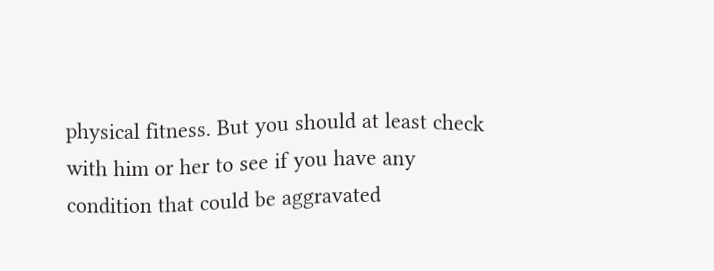physical fitness. But you should at least check with him or her to see if you have any condition that could be aggravated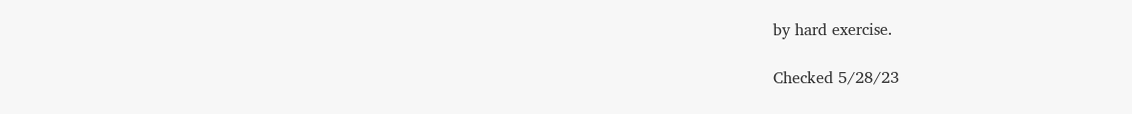by hard exercise.

Checked 5/28/23